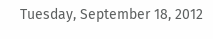Tuesday, September 18, 2012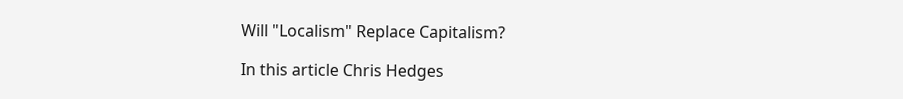Will "Localism" Replace Capitalism?

In this article Chris Hedges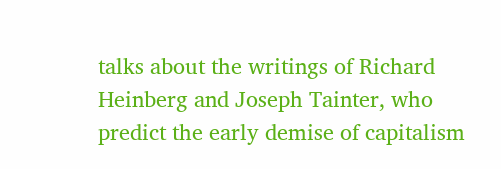talks about the writings of Richard Heinberg and Joseph Tainter, who predict the early demise of capitalism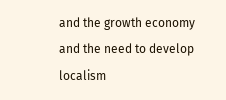and the growth economy and the need to develop localism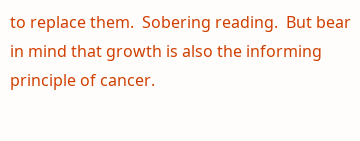to replace them.  Sobering reading.  But bear in mind that growth is also the informing principle of cancer.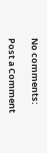No comments:

Post a Comment